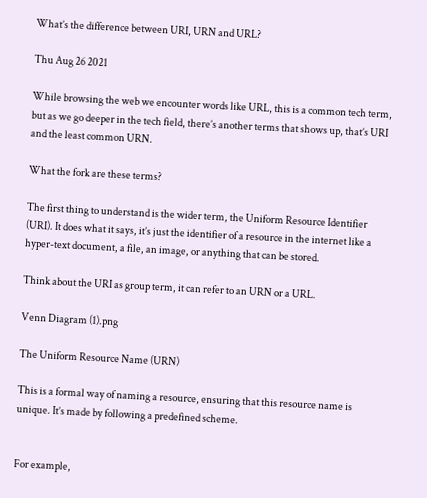What’s the difference between URI, URN and URL?

Thu Aug 26 2021

While browsing the web we encounter words like URL, this is a common tech term, but as we go deeper in the tech field, there’s another terms that shows up, that’s URI and the least common URN.

What the fork are these terms?

The first thing to understand is the wider term, the Uniform Resource Identifier (URI). It does what it says, it’s just the identifier of a resource in the internet like a hyper-text document, a file, an image, or anything that can be stored.

Think about the URI as group term, it can refer to an URN or a URL.

Venn Diagram (1).png

The Uniform Resource Name (URN)

This is a formal way of naming a resource, ensuring that this resource name is unique. It’s made by following a predefined scheme.


For example,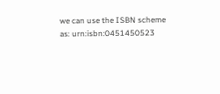we can use the ISBN scheme as: urn:isbn:0451450523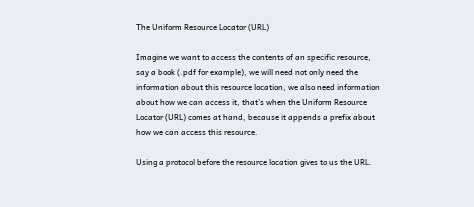The Uniform Resource Locator (URL)

Imagine we want to access the contents of an specific resource, say a book (.pdf for example), we will need not only need the information about this resource location, we also need information about how we can access it, that’s when the Uniform Resource Locator (URL) comes at hand, because it appends a prefix about how we can access this resource.

Using a protocol before the resource location gives to us the URL.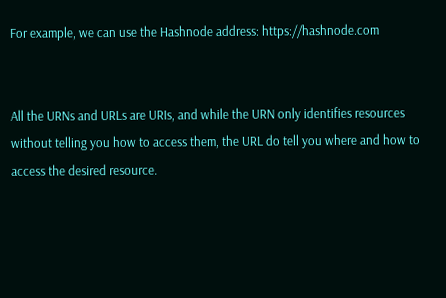For example, we can use the Hashnode address: https://hashnode.com


All the URNs and URLs are URIs, and while the URN only identifies resources without telling you how to access them, the URL do tell you where and how to access the desired resource.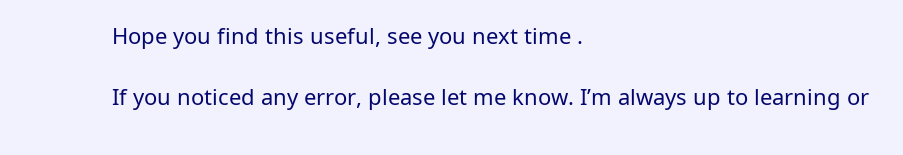Hope you find this useful, see you next time .

If you noticed any error, please let me know. I’m always up to learning or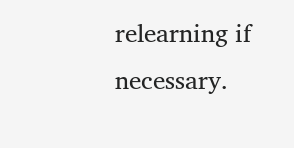relearning if necessary.